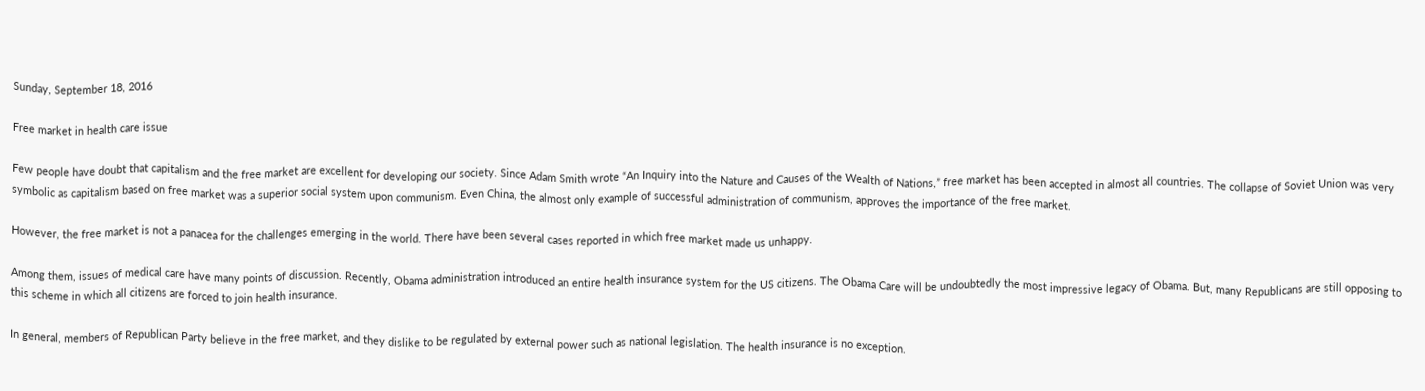Sunday, September 18, 2016

Free market in health care issue

Few people have doubt that capitalism and the free market are excellent for developing our society. Since Adam Smith wrote “An Inquiry into the Nature and Causes of the Wealth of Nations,” free market has been accepted in almost all countries. The collapse of Soviet Union was very symbolic as capitalism based on free market was a superior social system upon communism. Even China, the almost only example of successful administration of communism, approves the importance of the free market.

However, the free market is not a panacea for the challenges emerging in the world. There have been several cases reported in which free market made us unhappy.

Among them, issues of medical care have many points of discussion. Recently, Obama administration introduced an entire health insurance system for the US citizens. The Obama Care will be undoubtedly the most impressive legacy of Obama. But, many Republicans are still opposing to this scheme in which all citizens are forced to join health insurance.

In general, members of Republican Party believe in the free market, and they dislike to be regulated by external power such as national legislation. The health insurance is no exception.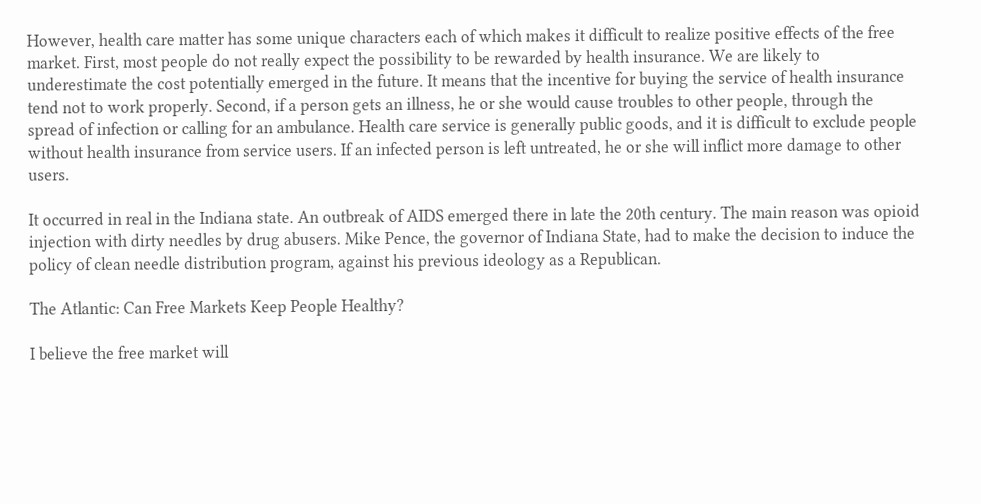However, health care matter has some unique characters each of which makes it difficult to realize positive effects of the free market. First, most people do not really expect the possibility to be rewarded by health insurance. We are likely to underestimate the cost potentially emerged in the future. It means that the incentive for buying the service of health insurance tend not to work properly. Second, if a person gets an illness, he or she would cause troubles to other people, through the spread of infection or calling for an ambulance. Health care service is generally public goods, and it is difficult to exclude people without health insurance from service users. If an infected person is left untreated, he or she will inflict more damage to other users.

It occurred in real in the Indiana state. An outbreak of AIDS emerged there in late the 20th century. The main reason was opioid injection with dirty needles by drug abusers. Mike Pence, the governor of Indiana State, had to make the decision to induce the policy of clean needle distribution program, against his previous ideology as a Republican.

The Atlantic: Can Free Markets Keep People Healthy?

I believe the free market will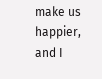make us happier, and I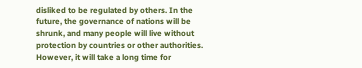disliked to be regulated by others. In the future, the governance of nations will be shrunk, and many people will live without protection by countries or other authorities. However, it will take a long time for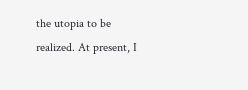the utopia to be realized. At present, I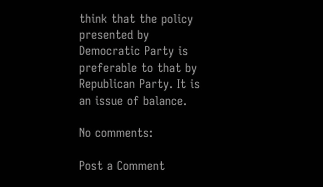think that the policy presented by Democratic Party is preferable to that by Republican Party. It is an issue of balance.

No comments:

Post a Comment